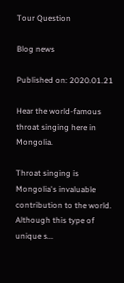Tour Question

Blog news

Published on: 2020.01.21

Hear the world-famous throat singing here in Mongolia.

Throat singing is Mongolia's invaluable contribution to the world. Although this type of unique s...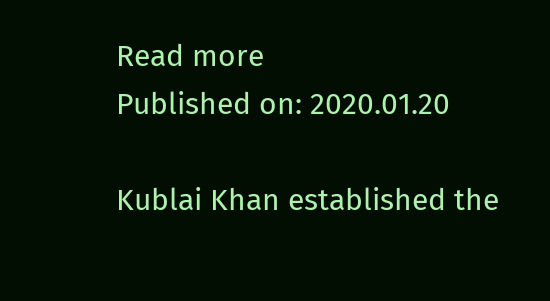Read more
Published on: 2020.01.20

Kublai Khan established the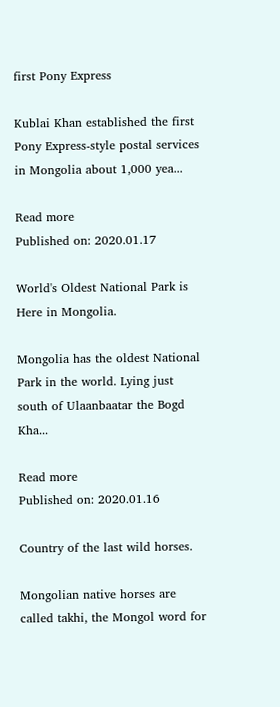first Pony Express

Kublai Khan established the first Pony Express-style postal services in Mongolia about 1,000 yea...

Read more
Published on: 2020.01.17

World's Oldest National Park is Here in Mongolia.

Mongolia has the oldest National Park in the world. Lying just south of Ulaanbaatar the Bogd Kha...

Read more
Published on: 2020.01.16

Country of the last wild horses.

Mongolian native horses are called takhi, the Mongol word for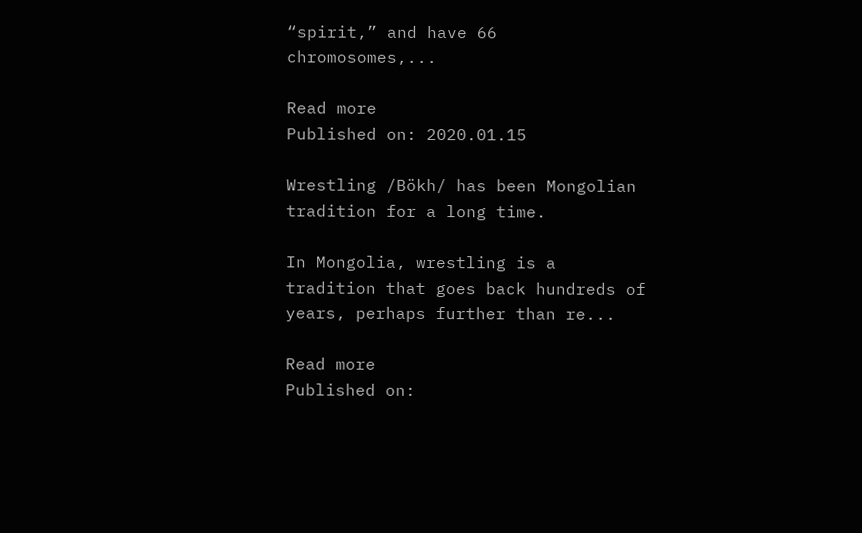“spirit,” and have 66 chromosomes,...

Read more
Published on: 2020.01.15

Wrestling /Bökh/ has been Mongolian tradition for a long time.

In Mongolia, wrestling is a tradition that goes back hundreds of years, perhaps further than re...

Read more
Published on: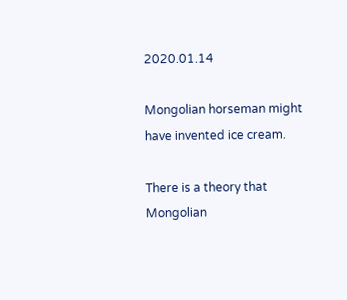2020.01.14

Mongolian horseman might have invented ice cream.

There is a theory that Mongolian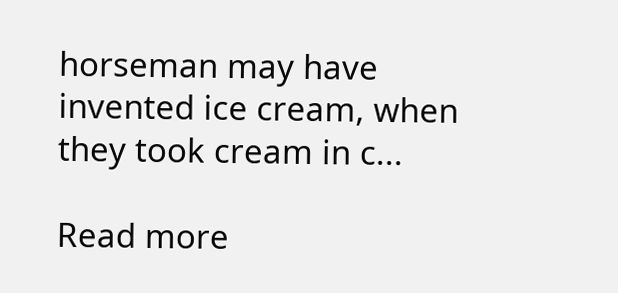horseman may have invented ice cream, when they took cream in c...

Read more